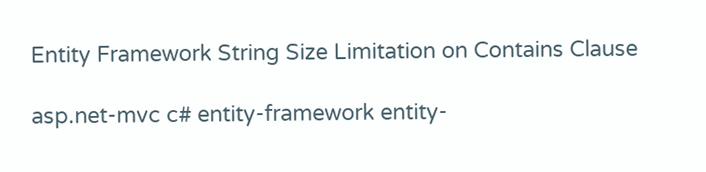Entity Framework String Size Limitation on Contains Clause

asp.net-mvc c# entity-framework entity-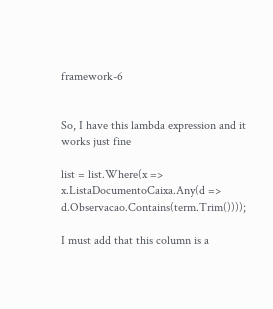framework-6


So, I have this lambda expression and it works just fine

list = list.Where(x => x.ListaDocumentoCaixa.Any(d => d.Observacao.Contains(term.Trim())));

I must add that this column is a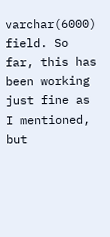varchar(6000) field. So far, this has been working just fine as I mentioned, but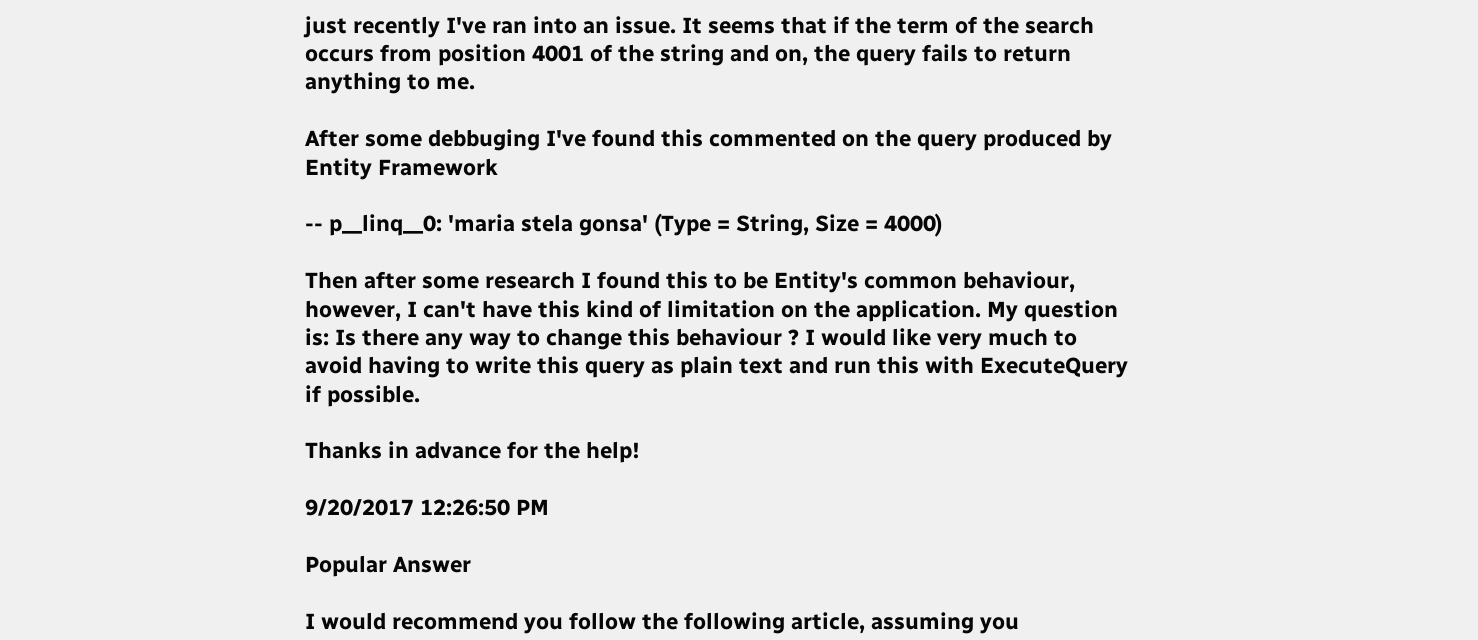just recently I've ran into an issue. It seems that if the term of the search occurs from position 4001 of the string and on, the query fails to return anything to me.

After some debbuging I've found this commented on the query produced by Entity Framework

-- p__linq__0: 'maria stela gonsa' (Type = String, Size = 4000)

Then after some research I found this to be Entity's common behaviour, however, I can't have this kind of limitation on the application. My question is: Is there any way to change this behaviour ? I would like very much to avoid having to write this query as plain text and run this with ExecuteQuery if possible.

Thanks in advance for the help!

9/20/2017 12:26:50 PM

Popular Answer

I would recommend you follow the following article, assuming you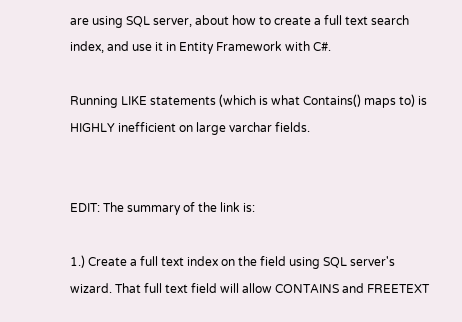are using SQL server, about how to create a full text search index, and use it in Entity Framework with C#.

Running LIKE statements (which is what Contains() maps to) is HIGHLY inefficient on large varchar fields.


EDIT: The summary of the link is:

1.) Create a full text index on the field using SQL server's wizard. That full text field will allow CONTAINS and FREETEXT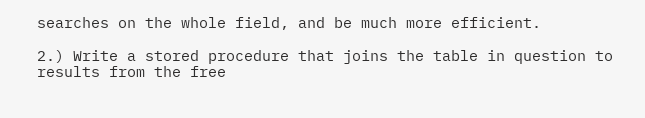searches on the whole field, and be much more efficient.

2.) Write a stored procedure that joins the table in question to results from the free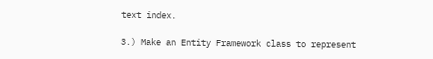text index.

3.) Make an Entity Framework class to represent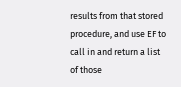results from that stored procedure, and use EF to call in and return a list of those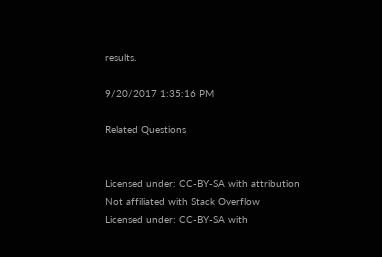results.

9/20/2017 1:35:16 PM

Related Questions


Licensed under: CC-BY-SA with attribution
Not affiliated with Stack Overflow
Licensed under: CC-BY-SA with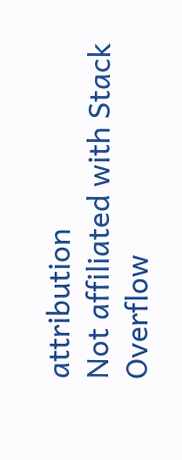attribution
Not affiliated with Stack Overflow